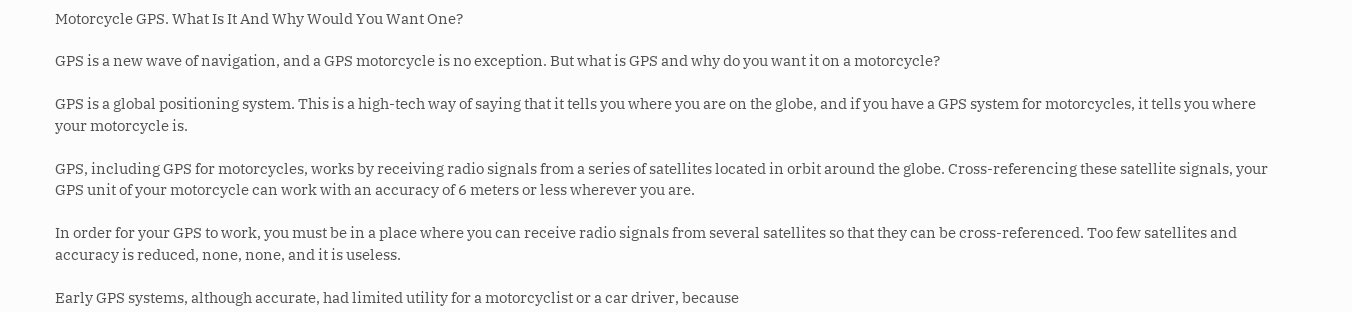Motorcycle GPS. What Is It And Why Would You Want One?

GPS is a new wave of navigation, and a GPS motorcycle is no exception. But what is GPS and why do you want it on a motorcycle?

GPS is a global positioning system. This is a high-tech way of saying that it tells you where you are on the globe, and if you have a GPS system for motorcycles, it tells you where your motorcycle is.

GPS, including GPS for motorcycles, works by receiving radio signals from a series of satellites located in orbit around the globe. Cross-referencing these satellite signals, your GPS unit of your motorcycle can work with an accuracy of 6 meters or less wherever you are.

In order for your GPS to work, you must be in a place where you can receive radio signals from several satellites so that they can be cross-referenced. Too few satellites and accuracy is reduced, none, none, and it is useless.

Early GPS systems, although accurate, had limited utility for a motorcyclist or a car driver, because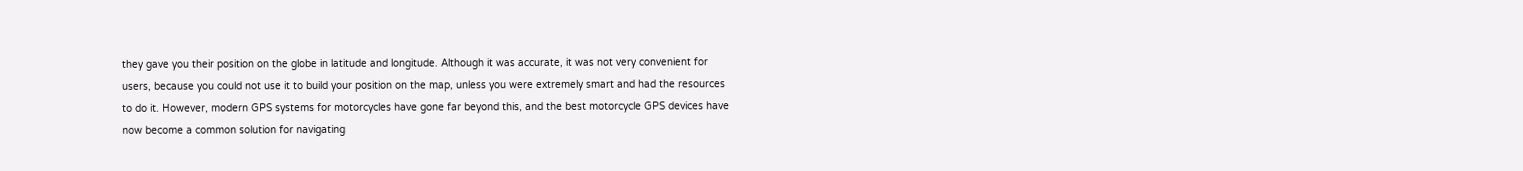they gave you their position on the globe in latitude and longitude. Although it was accurate, it was not very convenient for users, because you could not use it to build your position on the map, unless you were extremely smart and had the resources to do it. However, modern GPS systems for motorcycles have gone far beyond this, and the best motorcycle GPS devices have now become a common solution for navigating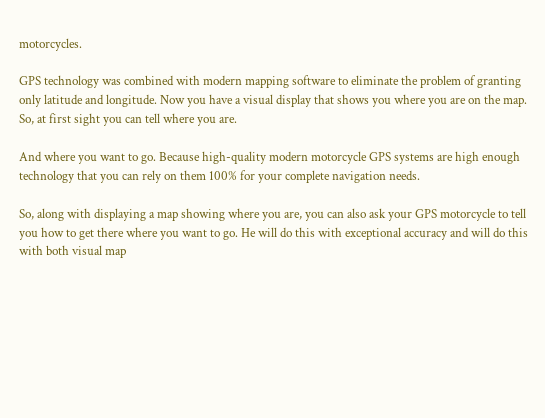motorcycles.

GPS technology was combined with modern mapping software to eliminate the problem of granting only latitude and longitude. Now you have a visual display that shows you where you are on the map. So, at first sight you can tell where you are.

And where you want to go. Because high-quality modern motorcycle GPS systems are high enough technology that you can rely on them 100% for your complete navigation needs.

So, along with displaying a map showing where you are, you can also ask your GPS motorcycle to tell you how to get there where you want to go. He will do this with exceptional accuracy and will do this with both visual map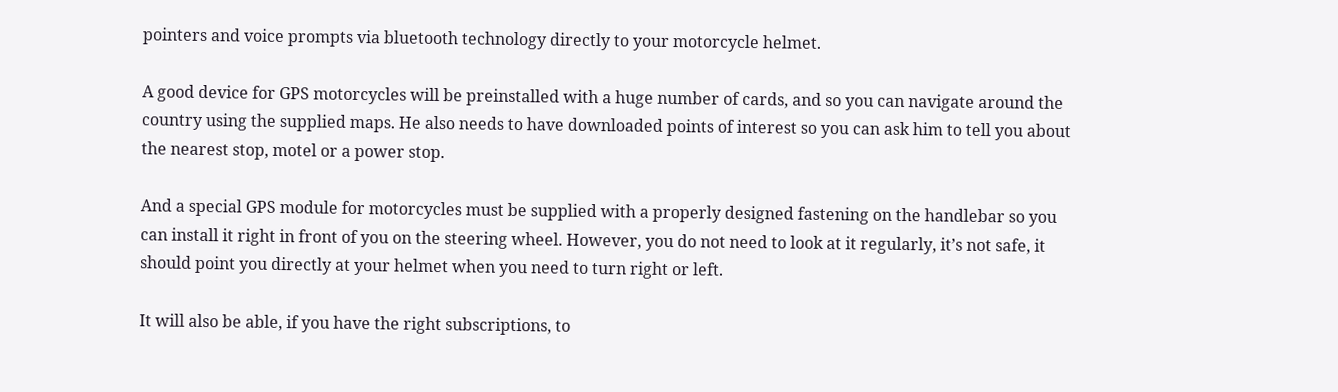pointers and voice prompts via bluetooth technology directly to your motorcycle helmet.

A good device for GPS motorcycles will be preinstalled with a huge number of cards, and so you can navigate around the country using the supplied maps. He also needs to have downloaded points of interest so you can ask him to tell you about the nearest stop, motel or a power stop.

And a special GPS module for motorcycles must be supplied with a properly designed fastening on the handlebar so you can install it right in front of you on the steering wheel. However, you do not need to look at it regularly, it’s not safe, it should point you directly at your helmet when you need to turn right or left.

It will also be able, if you have the right subscriptions, to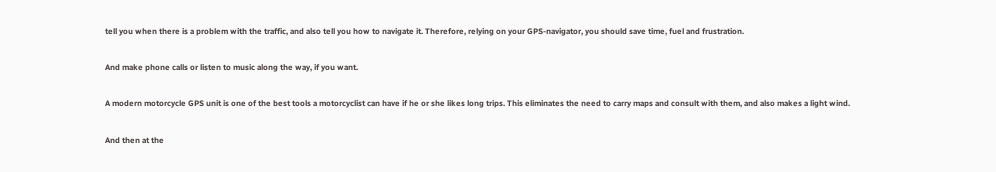tell you when there is a problem with the traffic, and also tell you how to navigate it. Therefore, relying on your GPS-navigator, you should save time, fuel and frustration.

And make phone calls or listen to music along the way, if you want.

A modern motorcycle GPS unit is one of the best tools a motorcyclist can have if he or she likes long trips. This eliminates the need to carry maps and consult with them, and also makes a light wind.

And then at the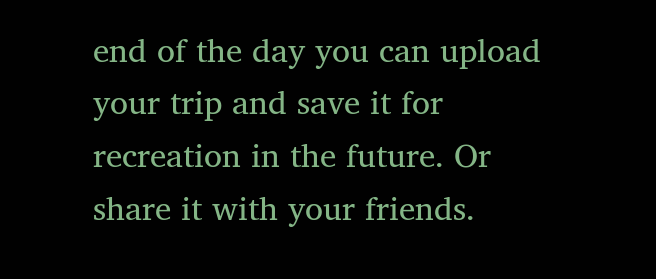end of the day you can upload your trip and save it for recreation in the future. Or share it with your friends.